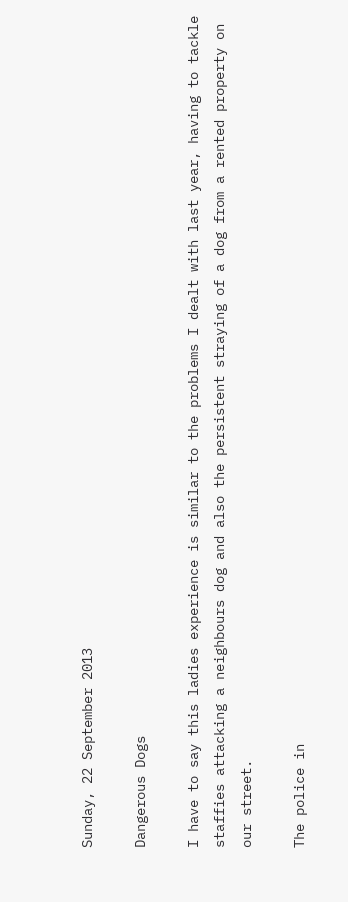Sunday, 22 September 2013

Dangerous Dogs

I have to say this ladies experience is similar to the problems I dealt with last year, having to tackle staffies attacking a neighbours dog and also the persistent straying of a dog from a rented property on our street.

The police in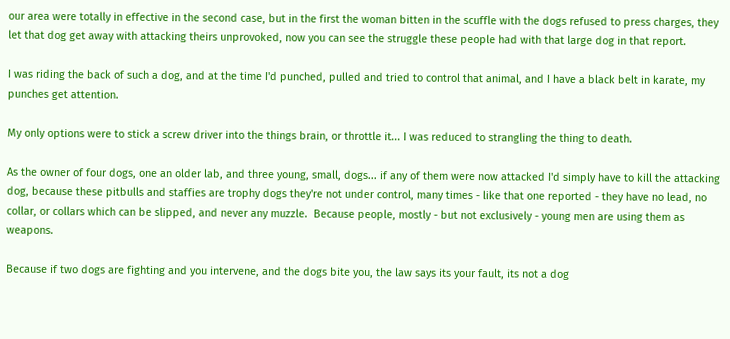our area were totally in effective in the second case, but in the first the woman bitten in the scuffle with the dogs refused to press charges, they let that dog get away with attacking theirs unprovoked, now you can see the struggle these people had with that large dog in that report.

I was riding the back of such a dog, and at the time I'd punched, pulled and tried to control that animal, and I have a black belt in karate, my punches get attention.

My only options were to stick a screw driver into the things brain, or throttle it... I was reduced to strangling the thing to death.

As the owner of four dogs, one an older lab, and three young, small, dogs... if any of them were now attacked I'd simply have to kill the attacking dog, because these pitbulls and staffies are trophy dogs they're not under control, many times - like that one reported - they have no lead, no collar, or collars which can be slipped, and never any muzzle.  Because people, mostly - but not exclusively - young men are using them as weapons.

Because if two dogs are fighting and you intervene, and the dogs bite you, the law says its your fault, its not a dog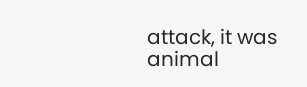attack, it was animal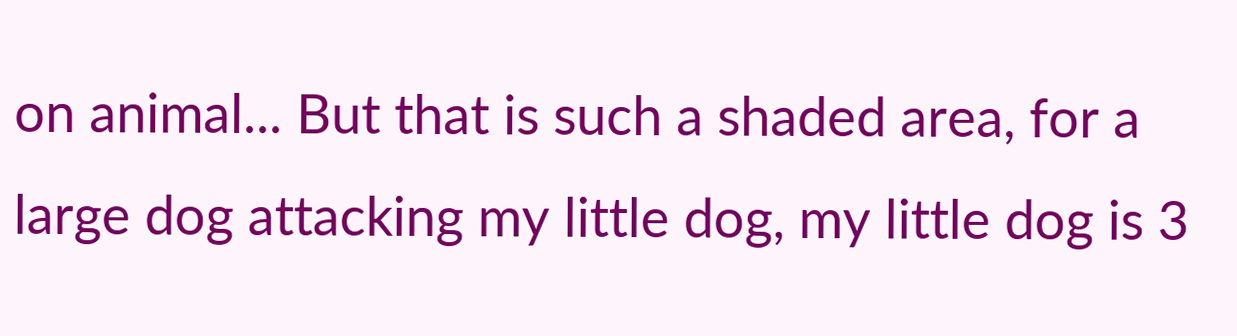on animal... But that is such a shaded area, for a large dog attacking my little dog, my little dog is 3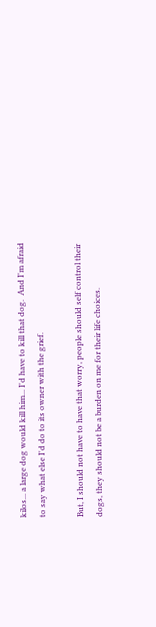kilos... a large dog would kill him... I'd have to kill that dog.  And I'm afraid to say what else I'd do to its owner with the grief.

But, I should not have to have that worry, people should self control their dogs, they should not be a burden on me for their life choices.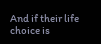And if their life choice is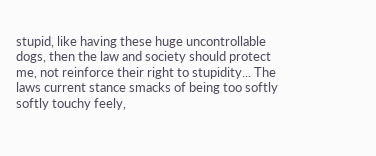stupid, like having these huge uncontrollable dogs, then the law and society should protect me, not reinforce their right to stupidity... The laws current stance smacks of being too softly softly touchy feely,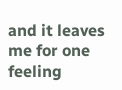and it leaves me for one feeling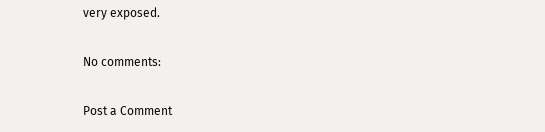very exposed.

No comments:

Post a Comment